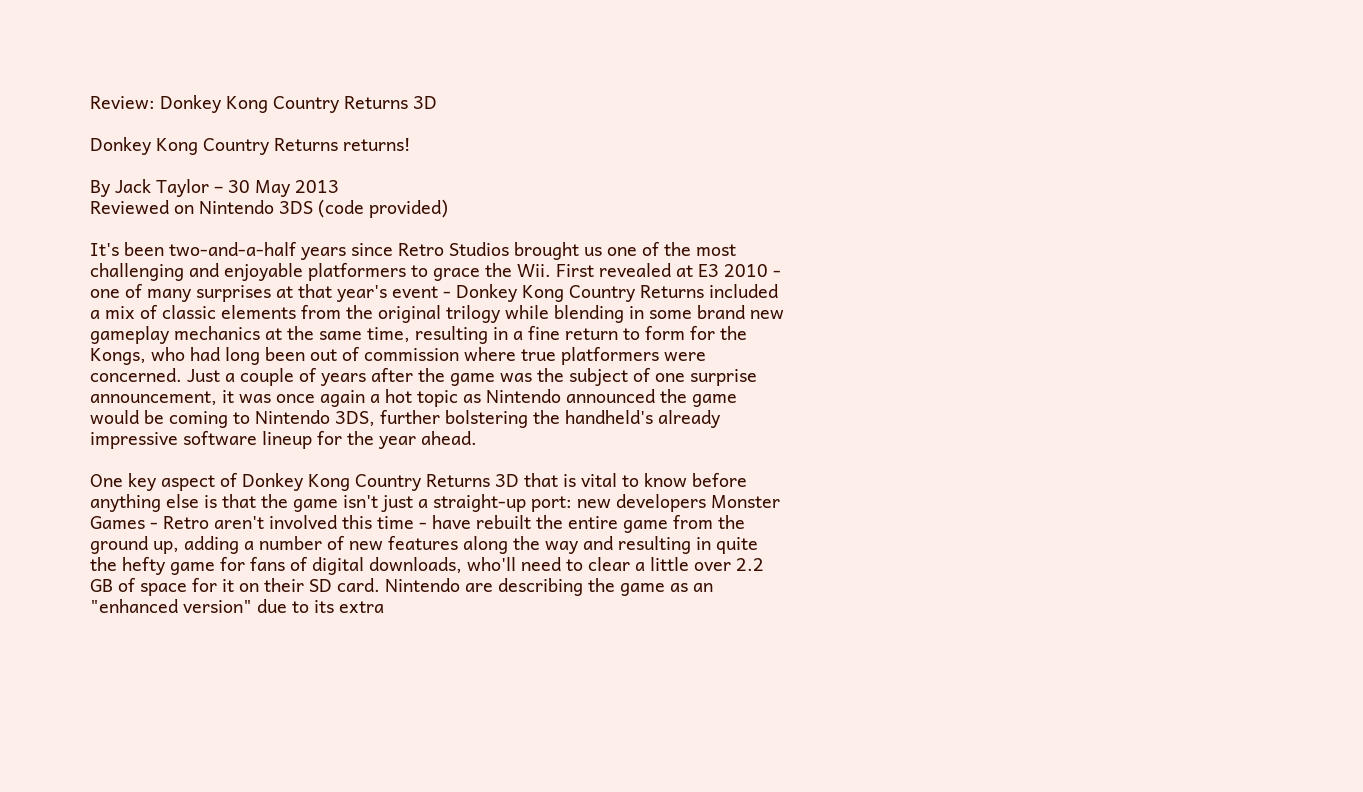Review: Donkey Kong Country Returns 3D

Donkey Kong Country Returns returns!

By Jack Taylor – 30 May 2013
Reviewed on Nintendo 3DS (code provided)

It's been two-and-a-half years since Retro Studios brought us one of the most challenging and enjoyable platformers to grace the Wii. First revealed at E3 2010 - one of many surprises at that year's event - Donkey Kong Country Returns included a mix of classic elements from the original trilogy while blending in some brand new gameplay mechanics at the same time, resulting in a fine return to form for the Kongs, who had long been out of commission where true platformers were concerned. Just a couple of years after the game was the subject of one surprise announcement, it was once again a hot topic as Nintendo announced the game would be coming to Nintendo 3DS, further bolstering the handheld's already impressive software lineup for the year ahead.

One key aspect of Donkey Kong Country Returns 3D that is vital to know before anything else is that the game isn't just a straight-up port: new developers Monster Games - Retro aren't involved this time - have rebuilt the entire game from the ground up, adding a number of new features along the way and resulting in quite the hefty game for fans of digital downloads, who'll need to clear a little over 2.2 GB of space for it on their SD card. Nintendo are describing the game as an "enhanced version" due to its extra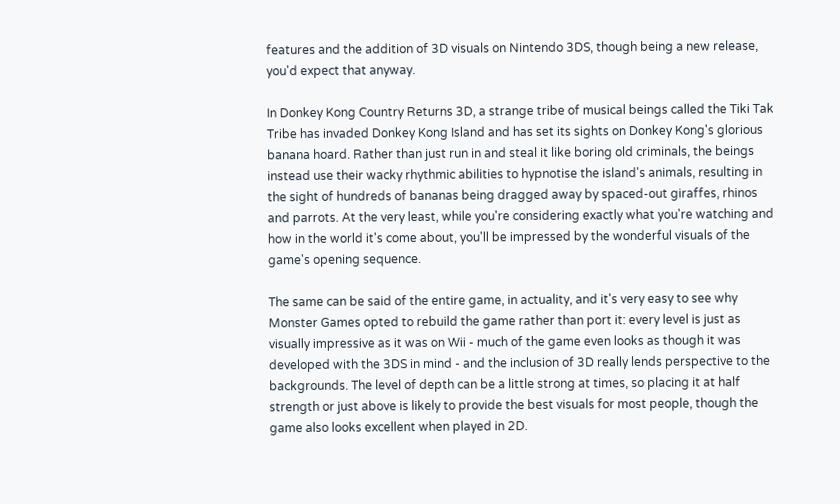features and the addition of 3D visuals on Nintendo 3DS, though being a new release, you'd expect that anyway.

In Donkey Kong Country Returns 3D, a strange tribe of musical beings called the Tiki Tak Tribe has invaded Donkey Kong Island and has set its sights on Donkey Kong's glorious banana hoard. Rather than just run in and steal it like boring old criminals, the beings instead use their wacky rhythmic abilities to hypnotise the island's animals, resulting in the sight of hundreds of bananas being dragged away by spaced-out giraffes, rhinos and parrots. At the very least, while you're considering exactly what you're watching and how in the world it's come about, you'll be impressed by the wonderful visuals of the game's opening sequence.

The same can be said of the entire game, in actuality, and it's very easy to see why Monster Games opted to rebuild the game rather than port it: every level is just as visually impressive as it was on Wii - much of the game even looks as though it was developed with the 3DS in mind - and the inclusion of 3D really lends perspective to the backgrounds. The level of depth can be a little strong at times, so placing it at half strength or just above is likely to provide the best visuals for most people, though the game also looks excellent when played in 2D.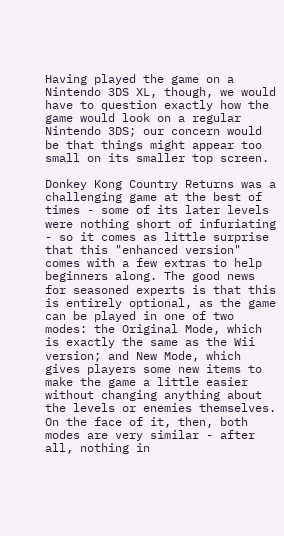Having played the game on a Nintendo 3DS XL, though, we would have to question exactly how the game would look on a regular Nintendo 3DS; our concern would be that things might appear too small on its smaller top screen.

Donkey Kong Country Returns was a challenging game at the best of times - some of its later levels were nothing short of infuriating - so it comes as little surprise that this "enhanced version" comes with a few extras to help beginners along. The good news for seasoned experts is that this is entirely optional, as the game can be played in one of two modes: the Original Mode, which is exactly the same as the Wii version; and New Mode, which gives players some new items to make the game a little easier without changing anything about the levels or enemies themselves. On the face of it, then, both modes are very similar - after all, nothing in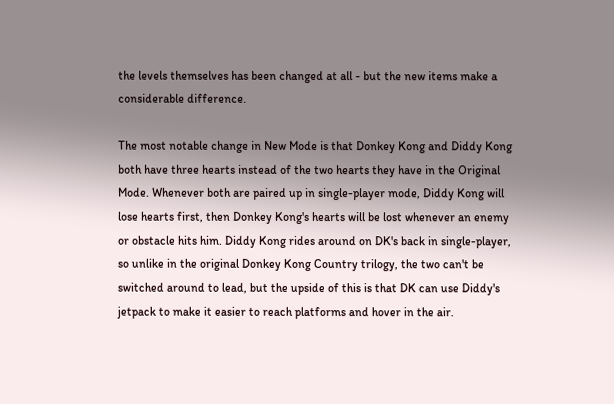the levels themselves has been changed at all - but the new items make a considerable difference.

The most notable change in New Mode is that Donkey Kong and Diddy Kong both have three hearts instead of the two hearts they have in the Original Mode. Whenever both are paired up in single-player mode, Diddy Kong will lose hearts first, then Donkey Kong's hearts will be lost whenever an enemy or obstacle hits him. Diddy Kong rides around on DK's back in single-player, so unlike in the original Donkey Kong Country trilogy, the two can't be switched around to lead, but the upside of this is that DK can use Diddy's jetpack to make it easier to reach platforms and hover in the air.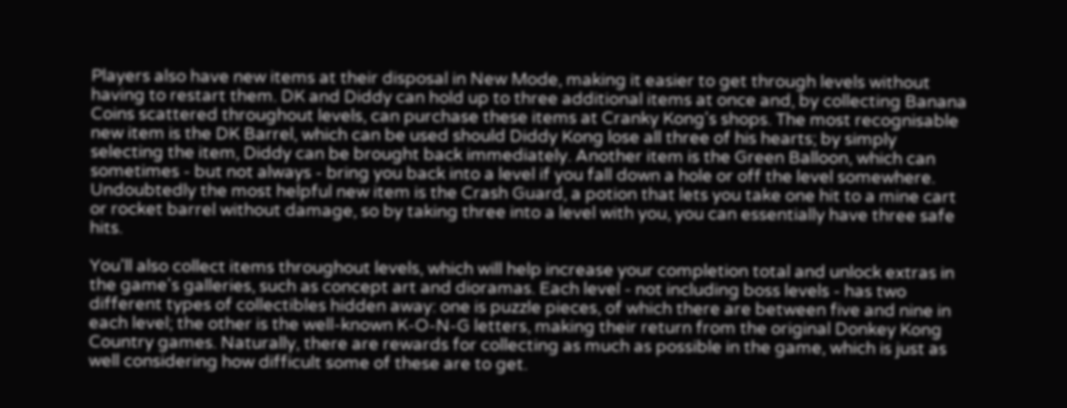Players also have new items at their disposal in New Mode, making it easier to get through levels without having to restart them. DK and Diddy can hold up to three additional items at once and, by collecting Banana Coins scattered throughout levels, can purchase these items at Cranky Kong's shops. The most recognisable new item is the DK Barrel, which can be used should Diddy Kong lose all three of his hearts; by simply selecting the item, Diddy can be brought back immediately. Another item is the Green Balloon, which can sometimes - but not always - bring you back into a level if you fall down a hole or off the level somewhere. Undoubtedly the most helpful new item is the Crash Guard, a potion that lets you take one hit to a mine cart or rocket barrel without damage, so by taking three into a level with you, you can essentially have three safe hits.

You'll also collect items throughout levels, which will help increase your completion total and unlock extras in the game's galleries, such as concept art and dioramas. Each level - not including boss levels - has two different types of collectibles hidden away: one is puzzle pieces, of which there are between five and nine in each level; the other is the well-known K-O-N-G letters, making their return from the original Donkey Kong Country games. Naturally, there are rewards for collecting as much as possible in the game, which is just as well considering how difficult some of these are to get.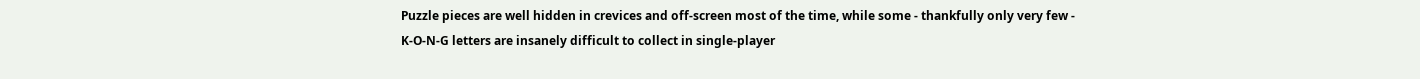Puzzle pieces are well hidden in crevices and off-screen most of the time, while some - thankfully only very few - K-O-N-G letters are insanely difficult to collect in single-player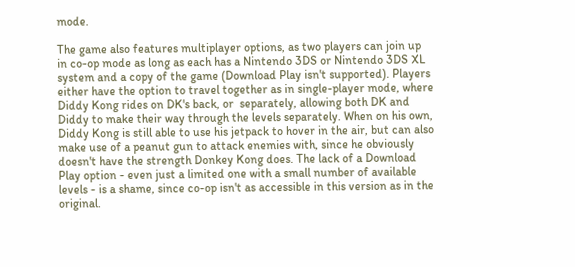mode.

The game also features multiplayer options, as two players can join up in co-op mode as long as each has a Nintendo 3DS or Nintendo 3DS XL system and a copy of the game (Download Play isn't supported). Players either have the option to travel together as in single-player mode, where Diddy Kong rides on DK's back, or  separately, allowing both DK and Diddy to make their way through the levels separately. When on his own, Diddy Kong is still able to use his jetpack to hover in the air, but can also make use of a peanut gun to attack enemies with, since he obviously doesn't have the strength Donkey Kong does. The lack of a Download Play option - even just a limited one with a small number of available levels - is a shame, since co-op isn't as accessible in this version as in the original.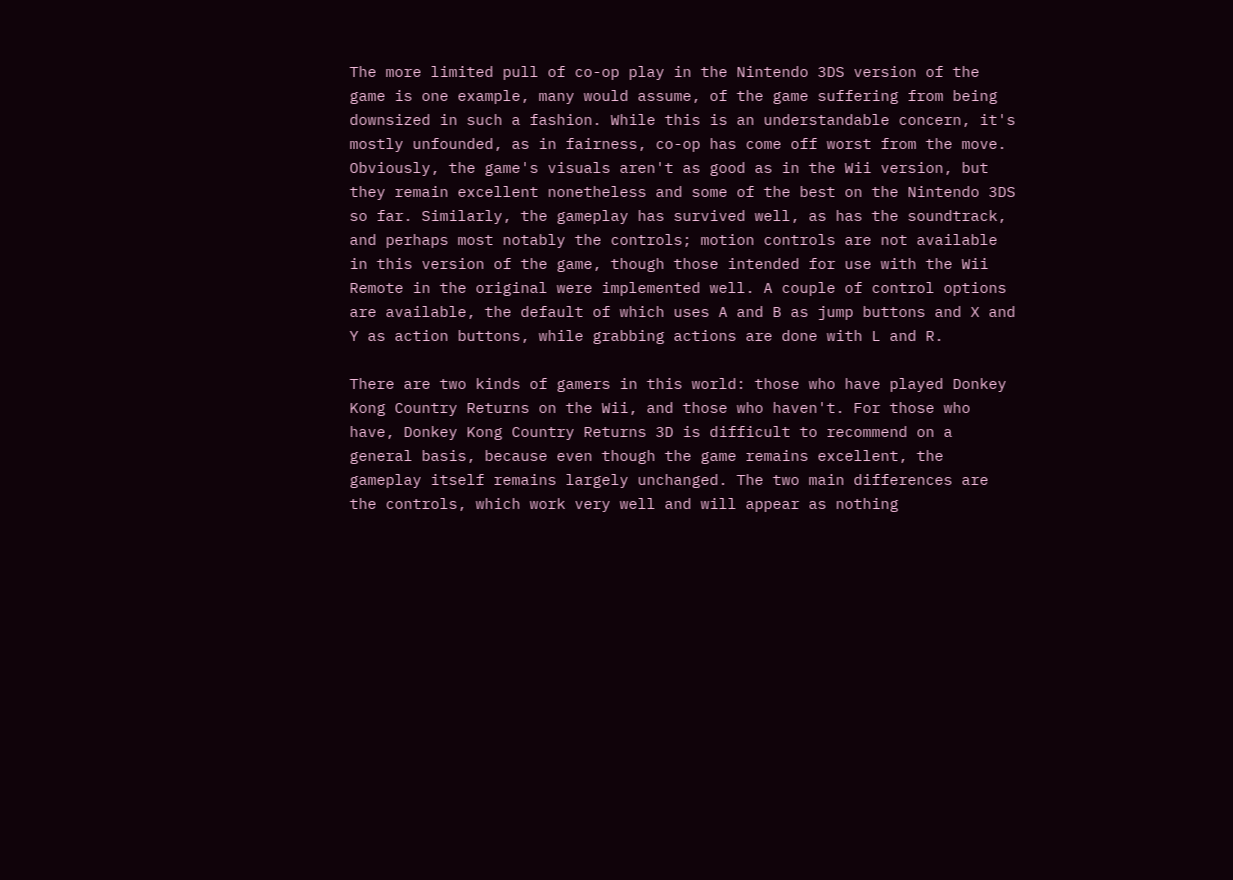The more limited pull of co-op play in the Nintendo 3DS version of the game is one example, many would assume, of the game suffering from being downsized in such a fashion. While this is an understandable concern, it's mostly unfounded, as in fairness, co-op has come off worst from the move. Obviously, the game's visuals aren't as good as in the Wii version, but they remain excellent nonetheless and some of the best on the Nintendo 3DS so far. Similarly, the gameplay has survived well, as has the soundtrack, and perhaps most notably the controls; motion controls are not available in this version of the game, though those intended for use with the Wii Remote in the original were implemented well. A couple of control options are available, the default of which uses A and B as jump buttons and X and Y as action buttons, while grabbing actions are done with L and R.

There are two kinds of gamers in this world: those who have played Donkey Kong Country Returns on the Wii, and those who haven't. For those who have, Donkey Kong Country Returns 3D is difficult to recommend on a general basis, because even though the game remains excellent, the gameplay itself remains largely unchanged. The two main differences are the controls, which work very well and will appear as nothing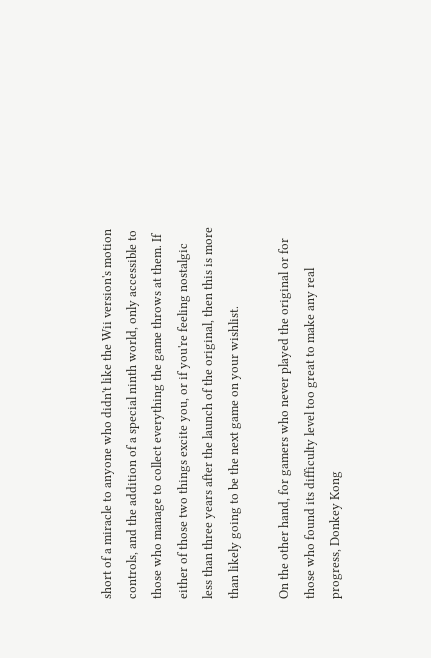short of a miracle to anyone who didn't like the Wii version's motion controls, and the addition of a special ninth world, only accessible to those who manage to collect everything the game throws at them. If either of those two things excite you, or if you're feeling nostalgic less than three years after the launch of the original, then this is more than likely going to be the next game on your wishlist.

On the other hand, for gamers who never played the original or for those who found its difficulty level too great to make any real progress, Donkey Kong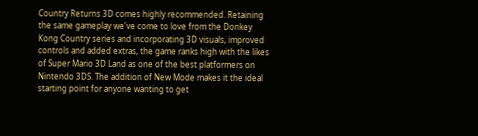Country Returns 3D comes highly recommended. Retaining the same gameplay we've come to love from the Donkey Kong Country series and incorporating 3D visuals, improved controls and added extras, the game ranks high with the likes of Super Mario 3D Land as one of the best platformers on Nintendo 3DS. The addition of New Mode makes it the ideal starting point for anyone wanting to get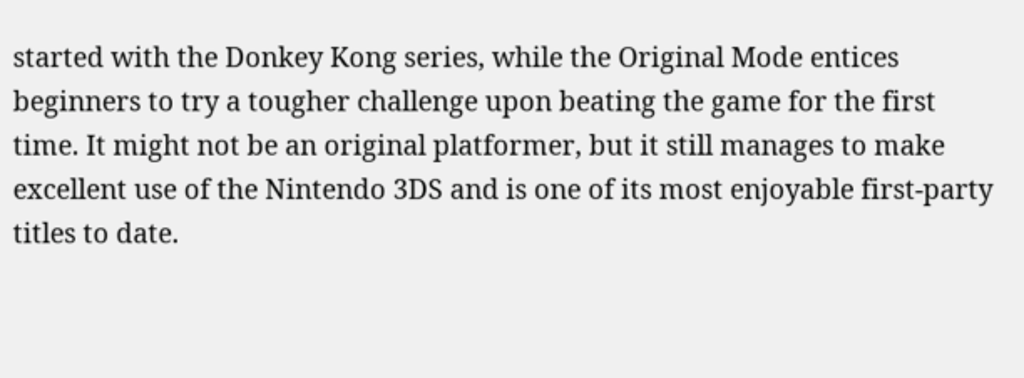started with the Donkey Kong series, while the Original Mode entices beginners to try a tougher challenge upon beating the game for the first time. It might not be an original platformer, but it still manages to make excellent use of the Nintendo 3DS and is one of its most enjoyable first-party titles to date.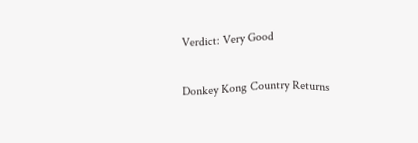Verdict: Very Good

Donkey Kong Country Returns